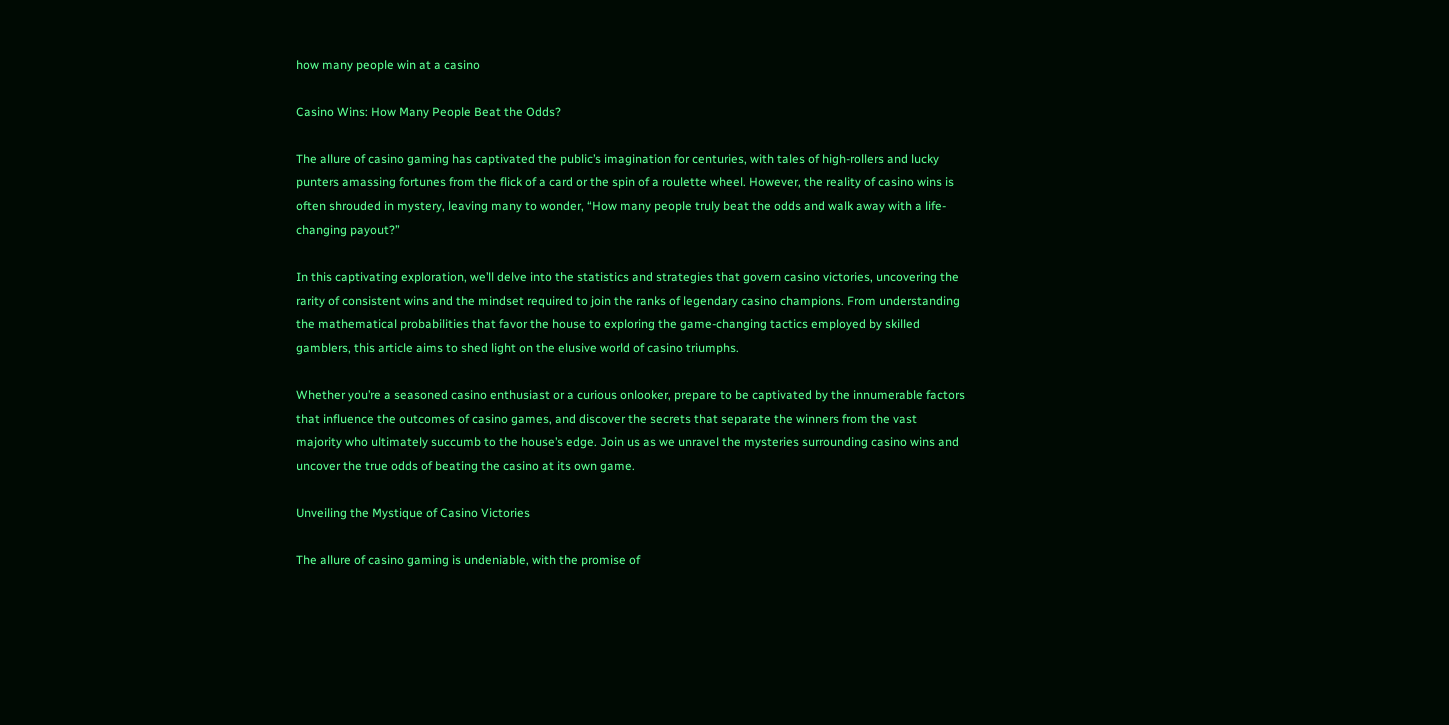how many people win at a casino

Casino Wins: How Many People Beat the Odds?

The allure of casino gaming has captivated the public’s imagination for centuries, with tales of high-rollers and lucky punters amassing fortunes from the flick of a card or the spin of a roulette wheel. However, the reality of casino wins is often shrouded in mystery, leaving many to wonder, “How many people truly beat the odds and walk away with a life-changing payout?”

In this captivating exploration, we’ll delve into the statistics and strategies that govern casino victories, uncovering the rarity of consistent wins and the mindset required to join the ranks of legendary casino champions. From understanding the mathematical probabilities that favor the house to exploring the game-changing tactics employed by skilled gamblers, this article aims to shed light on the elusive world of casino triumphs.

Whether you’re a seasoned casino enthusiast or a curious onlooker, prepare to be captivated by the innumerable factors that influence the outcomes of casino games, and discover the secrets that separate the winners from the vast majority who ultimately succumb to the house’s edge. Join us as we unravel the mysteries surrounding casino wins and uncover the true odds of beating the casino at its own game.

Unveiling the Mystique of Casino Victories

The allure of casino gaming is undeniable, with the promise of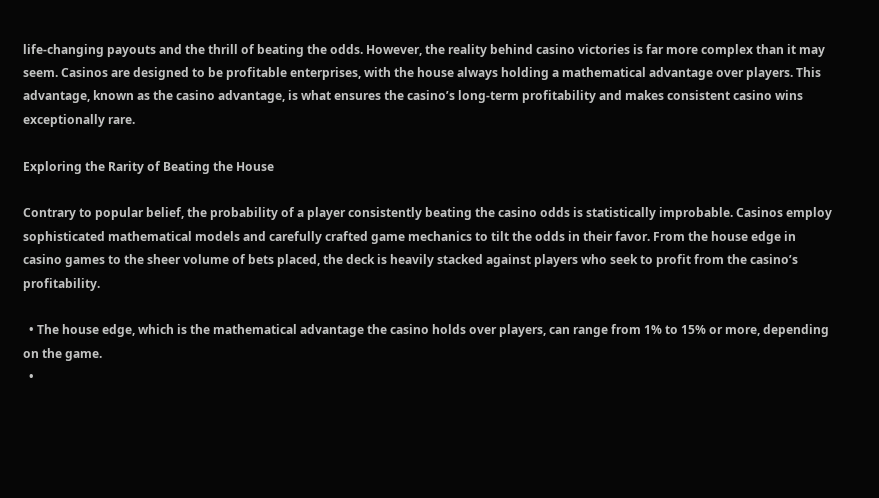life-changing payouts and the thrill of beating the odds. However, the reality behind casino victories is far more complex than it may seem. Casinos are designed to be profitable enterprises, with the house always holding a mathematical advantage over players. This advantage, known as the casino advantage, is what ensures the casino’s long-term profitability and makes consistent casino wins exceptionally rare.

Exploring the Rarity of Beating the House

Contrary to popular belief, the probability of a player consistently beating the casino odds is statistically improbable. Casinos employ sophisticated mathematical models and carefully crafted game mechanics to tilt the odds in their favor. From the house edge in casino games to the sheer volume of bets placed, the deck is heavily stacked against players who seek to profit from the casino’s profitability.

  • The house edge, which is the mathematical advantage the casino holds over players, can range from 1% to 15% or more, depending on the game.
  •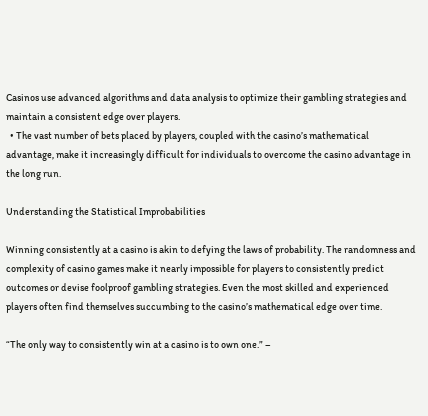Casinos use advanced algorithms and data analysis to optimize their gambling strategies and maintain a consistent edge over players.
  • The vast number of bets placed by players, coupled with the casino’s mathematical advantage, make it increasingly difficult for individuals to overcome the casino advantage in the long run.

Understanding the Statistical Improbabilities

Winning consistently at a casino is akin to defying the laws of probability. The randomness and complexity of casino games make it nearly impossible for players to consistently predict outcomes or devise foolproof gambling strategies. Even the most skilled and experienced players often find themselves succumbing to the casino’s mathematical edge over time.

“The only way to consistently win at a casino is to own one.” –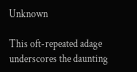Unknown

This oft-repeated adage underscores the daunting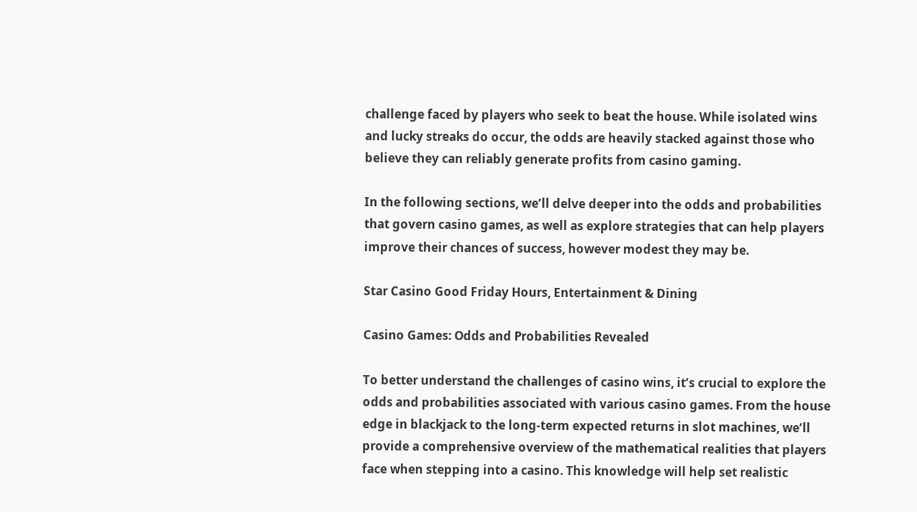challenge faced by players who seek to beat the house. While isolated wins and lucky streaks do occur, the odds are heavily stacked against those who believe they can reliably generate profits from casino gaming.

In the following sections, we’ll delve deeper into the odds and probabilities that govern casino games, as well as explore strategies that can help players improve their chances of success, however modest they may be.

Star Casino Good Friday Hours, Entertainment & Dining

Casino Games: Odds and Probabilities Revealed

To better understand the challenges of casino wins, it’s crucial to explore the odds and probabilities associated with various casino games. From the house edge in blackjack to the long-term expected returns in slot machines, we’ll provide a comprehensive overview of the mathematical realities that players face when stepping into a casino. This knowledge will help set realistic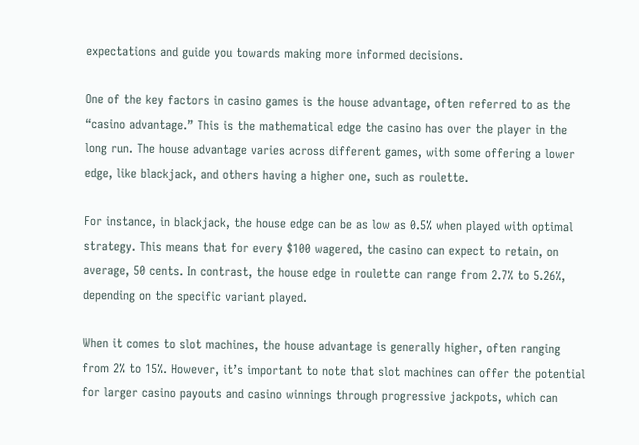expectations and guide you towards making more informed decisions.

One of the key factors in casino games is the house advantage, often referred to as the “casino advantage.” This is the mathematical edge the casino has over the player in the long run. The house advantage varies across different games, with some offering a lower edge, like blackjack, and others having a higher one, such as roulette.

For instance, in blackjack, the house edge can be as low as 0.5% when played with optimal strategy. This means that for every $100 wagered, the casino can expect to retain, on average, 50 cents. In contrast, the house edge in roulette can range from 2.7% to 5.26%, depending on the specific variant played.

When it comes to slot machines, the house advantage is generally higher, often ranging from 2% to 15%. However, it’s important to note that slot machines can offer the potential for larger casino payouts and casino winnings through progressive jackpots, which can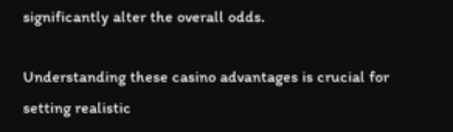significantly alter the overall odds.

Understanding these casino advantages is crucial for setting realistic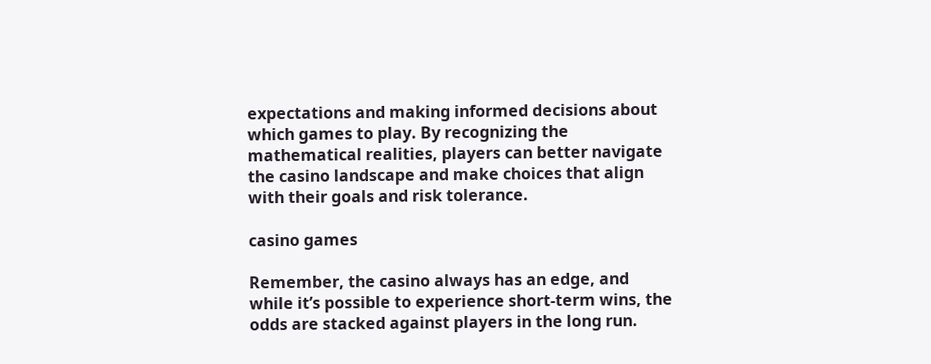expectations and making informed decisions about which games to play. By recognizing the mathematical realities, players can better navigate the casino landscape and make choices that align with their goals and risk tolerance.

casino games

Remember, the casino always has an edge, and while it’s possible to experience short-term wins, the odds are stacked against players in the long run.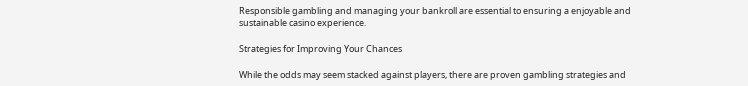Responsible gambling and managing your bankroll are essential to ensuring a enjoyable and sustainable casino experience.

Strategies for Improving Your Chances

While the odds may seem stacked against players, there are proven gambling strategies and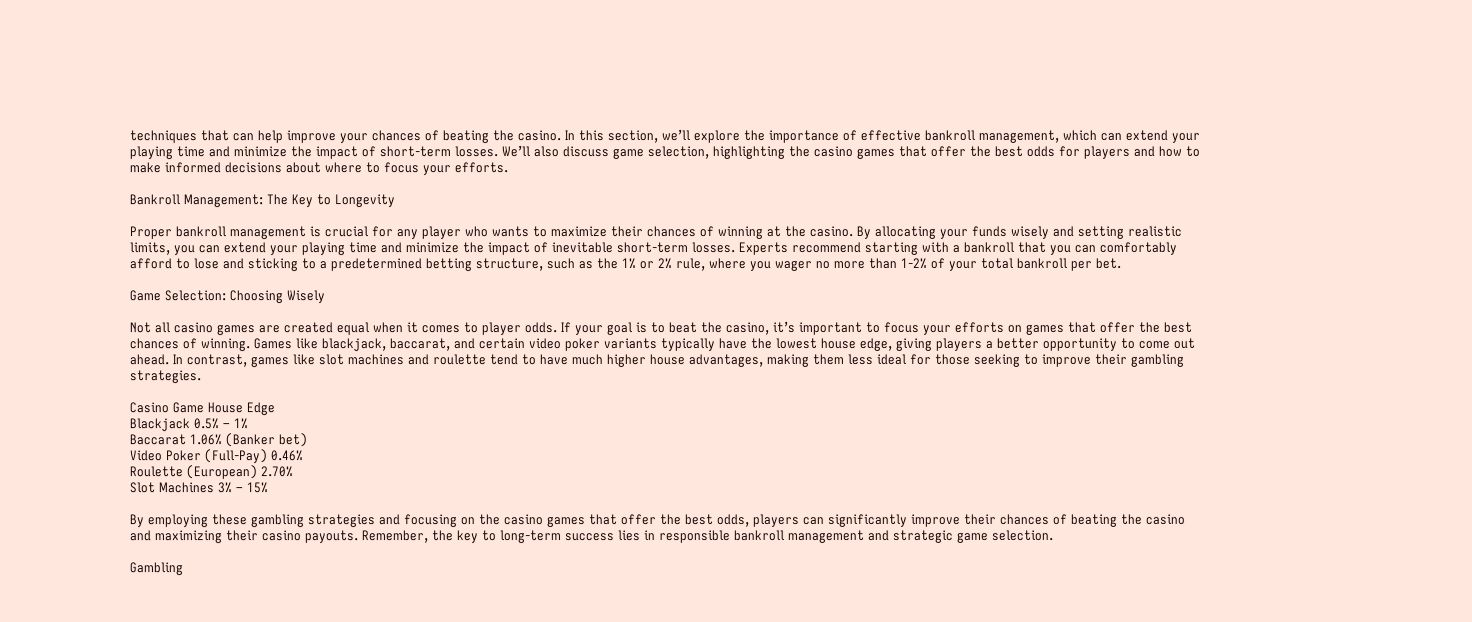techniques that can help improve your chances of beating the casino. In this section, we’ll explore the importance of effective bankroll management, which can extend your playing time and minimize the impact of short-term losses. We’ll also discuss game selection, highlighting the casino games that offer the best odds for players and how to make informed decisions about where to focus your efforts.

Bankroll Management: The Key to Longevity

Proper bankroll management is crucial for any player who wants to maximize their chances of winning at the casino. By allocating your funds wisely and setting realistic limits, you can extend your playing time and minimize the impact of inevitable short-term losses. Experts recommend starting with a bankroll that you can comfortably afford to lose and sticking to a predetermined betting structure, such as the 1% or 2% rule, where you wager no more than 1-2% of your total bankroll per bet.

Game Selection: Choosing Wisely

Not all casino games are created equal when it comes to player odds. If your goal is to beat the casino, it’s important to focus your efforts on games that offer the best chances of winning. Games like blackjack, baccarat, and certain video poker variants typically have the lowest house edge, giving players a better opportunity to come out ahead. In contrast, games like slot machines and roulette tend to have much higher house advantages, making them less ideal for those seeking to improve their gambling strategies.

Casino Game House Edge
Blackjack 0.5% – 1%
Baccarat 1.06% (Banker bet)
Video Poker (Full-Pay) 0.46%
Roulette (European) 2.70%
Slot Machines 3% – 15%

By employing these gambling strategies and focusing on the casino games that offer the best odds, players can significantly improve their chances of beating the casino and maximizing their casino payouts. Remember, the key to long-term success lies in responsible bankroll management and strategic game selection.

Gambling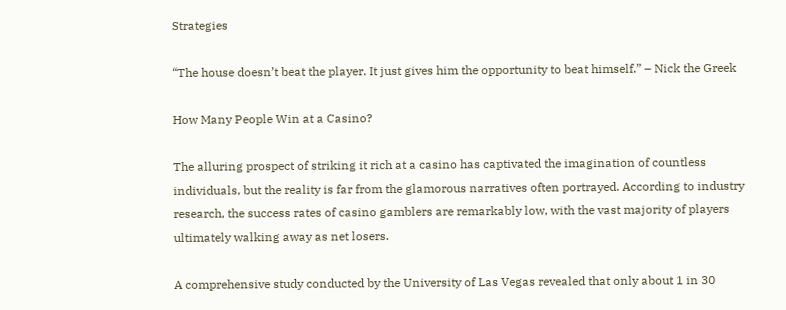Strategies

“The house doesn’t beat the player. It just gives him the opportunity to beat himself.” – Nick the Greek

How Many People Win at a Casino?

The alluring prospect of striking it rich at a casino has captivated the imagination of countless individuals, but the reality is far from the glamorous narratives often portrayed. According to industry research, the success rates of casino gamblers are remarkably low, with the vast majority of players ultimately walking away as net losers.

A comprehensive study conducted by the University of Las Vegas revealed that only about 1 in 30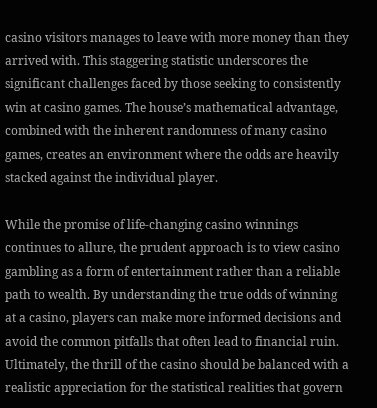casino visitors manages to leave with more money than they arrived with. This staggering statistic underscores the significant challenges faced by those seeking to consistently win at casino games. The house’s mathematical advantage, combined with the inherent randomness of many casino games, creates an environment where the odds are heavily stacked against the individual player.

While the promise of life-changing casino winnings continues to allure, the prudent approach is to view casino gambling as a form of entertainment rather than a reliable path to wealth. By understanding the true odds of winning at a casino, players can make more informed decisions and avoid the common pitfalls that often lead to financial ruin. Ultimately, the thrill of the casino should be balanced with a realistic appreciation for the statistical realities that govern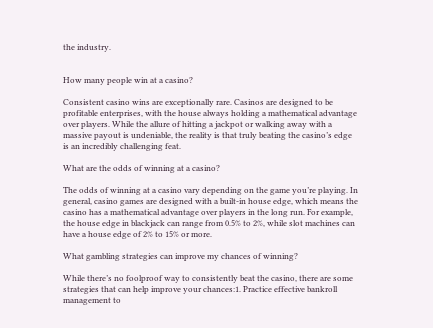the industry.


How many people win at a casino?

Consistent casino wins are exceptionally rare. Casinos are designed to be profitable enterprises, with the house always holding a mathematical advantage over players. While the allure of hitting a jackpot or walking away with a massive payout is undeniable, the reality is that truly beating the casino’s edge is an incredibly challenging feat.

What are the odds of winning at a casino?

The odds of winning at a casino vary depending on the game you’re playing. In general, casino games are designed with a built-in house edge, which means the casino has a mathematical advantage over players in the long run. For example, the house edge in blackjack can range from 0.5% to 2%, while slot machines can have a house edge of 2% to 15% or more.

What gambling strategies can improve my chances of winning?

While there’s no foolproof way to consistently beat the casino, there are some strategies that can help improve your chances:1. Practice effective bankroll management to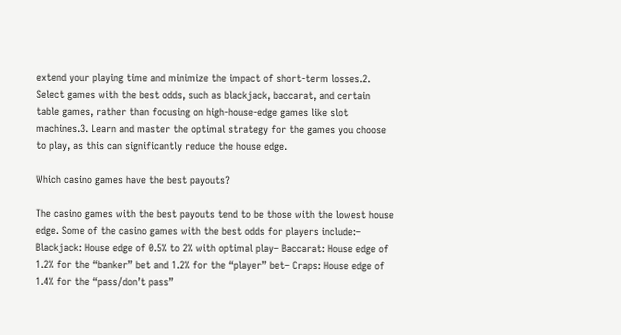extend your playing time and minimize the impact of short-term losses.2. Select games with the best odds, such as blackjack, baccarat, and certain table games, rather than focusing on high-house-edge games like slot machines.3. Learn and master the optimal strategy for the games you choose to play, as this can significantly reduce the house edge.

Which casino games have the best payouts?

The casino games with the best payouts tend to be those with the lowest house edge. Some of the casino games with the best odds for players include:– Blackjack: House edge of 0.5% to 2% with optimal play– Baccarat: House edge of 1.2% for the “banker” bet and 1.2% for the “player” bet– Craps: House edge of 1.4% for the “pass/don’t pass”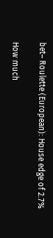bet– Roulette (European): House edge of 2.7%

How much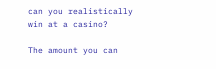can you realistically win at a casino?

The amount you can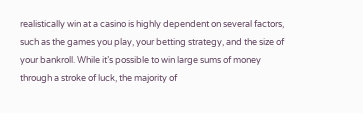realistically win at a casino is highly dependent on several factors, such as the games you play, your betting strategy, and the size of your bankroll. While it’s possible to win large sums of money through a stroke of luck, the majority of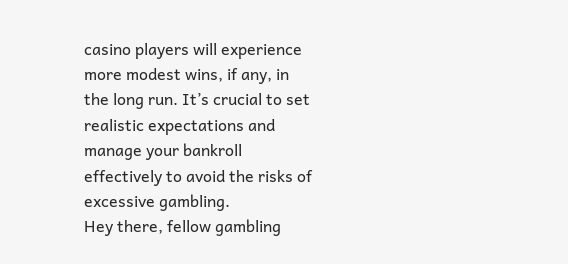casino players will experience more modest wins, if any, in the long run. It’s crucial to set realistic expectations and manage your bankroll effectively to avoid the risks of excessive gambling.
Hey there, fellow gambling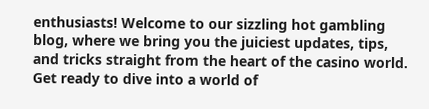enthusiasts! Welcome to our sizzling hot gambling blog, where we bring you the juiciest updates, tips, and tricks straight from the heart of the casino world. Get ready to dive into a world of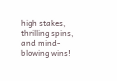high stakes, thrilling spins, and mind-blowing wins!